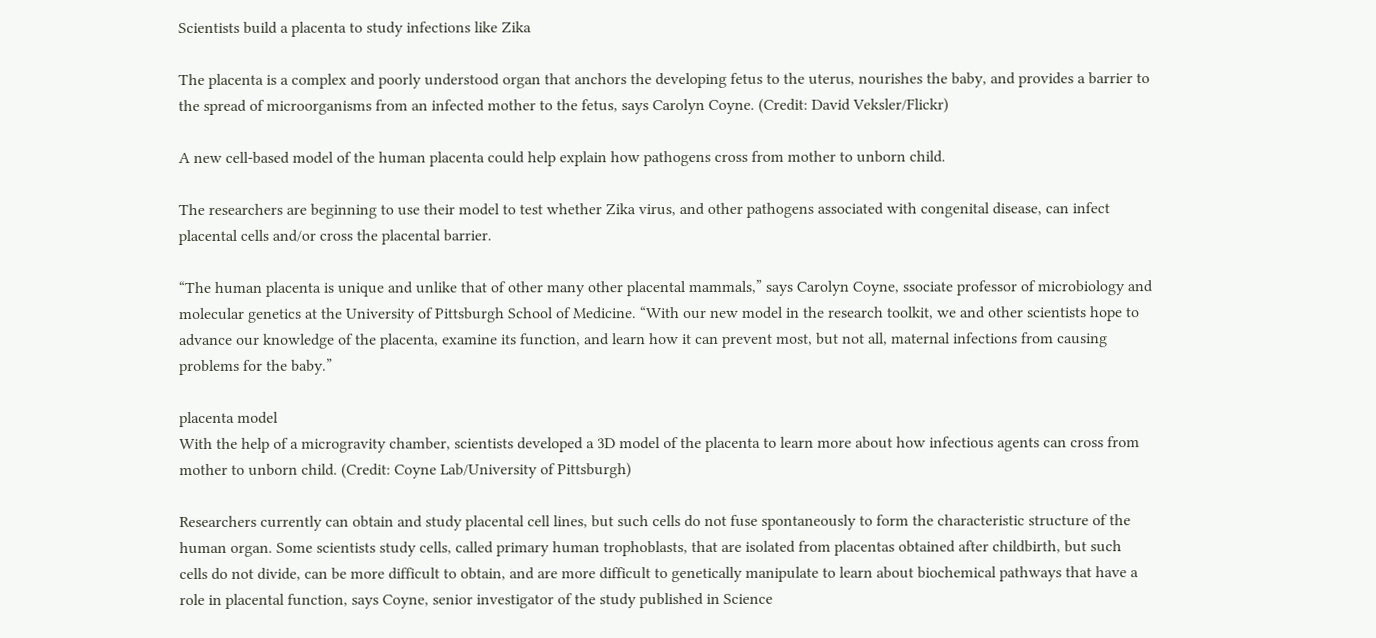Scientists build a placenta to study infections like Zika

The placenta is a complex and poorly understood organ that anchors the developing fetus to the uterus, nourishes the baby, and provides a barrier to the spread of microorganisms from an infected mother to the fetus, says Carolyn Coyne. (Credit: David Veksler/Flickr)

A new cell-based model of the human placenta could help explain how pathogens cross from mother to unborn child.

The researchers are beginning to use their model to test whether Zika virus, and other pathogens associated with congenital disease, can infect placental cells and/or cross the placental barrier.

“The human placenta is unique and unlike that of other many other placental mammals,” says Carolyn Coyne, ssociate professor of microbiology and molecular genetics at the University of Pittsburgh School of Medicine. “With our new model in the research toolkit, we and other scientists hope to advance our knowledge of the placenta, examine its function, and learn how it can prevent most, but not all, maternal infections from causing problems for the baby.”

placenta model
With the help of a microgravity chamber, scientists developed a 3D model of the placenta to learn more about how infectious agents can cross from mother to unborn child. (Credit: Coyne Lab/University of Pittsburgh)

Researchers currently can obtain and study placental cell lines, but such cells do not fuse spontaneously to form the characteristic structure of the human organ. Some scientists study cells, called primary human trophoblasts, that are isolated from placentas obtained after childbirth, but such cells do not divide, can be more difficult to obtain, and are more difficult to genetically manipulate to learn about biochemical pathways that have a role in placental function, says Coyne, senior investigator of the study published in Science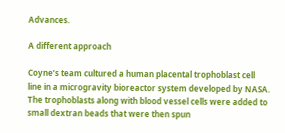Advances.

A different approach

Coyne’s team cultured a human placental trophoblast cell line in a microgravity bioreactor system developed by NASA. The trophoblasts along with blood vessel cells were added to small dextran beads that were then spun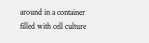around in a container filled with cell culture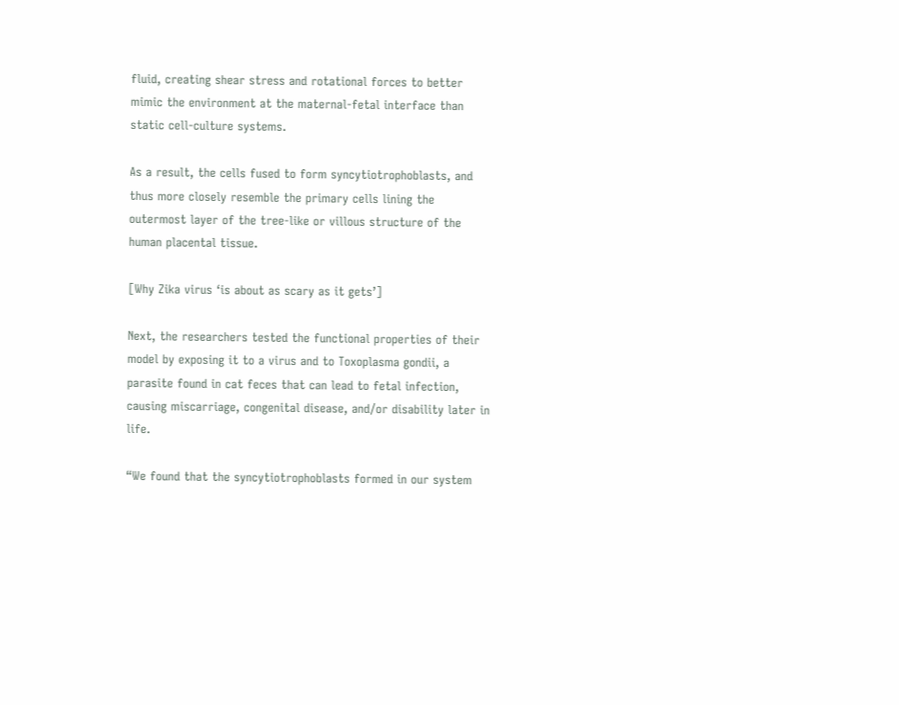fluid, creating shear stress and rotational forces to better mimic the environment at the maternal-fetal interface than static cell-culture systems.

As a result, the cells fused to form syncytiotrophoblasts, and thus more closely resemble the primary cells lining the outermost layer of the tree-like or villous structure of the human placental tissue.

[Why Zika virus ‘is about as scary as it gets’]

Next, the researchers tested the functional properties of their model by exposing it to a virus and to Toxoplasma gondii, a parasite found in cat feces that can lead to fetal infection, causing miscarriage, congenital disease, and/or disability later in life.

“We found that the syncytiotrophoblasts formed in our system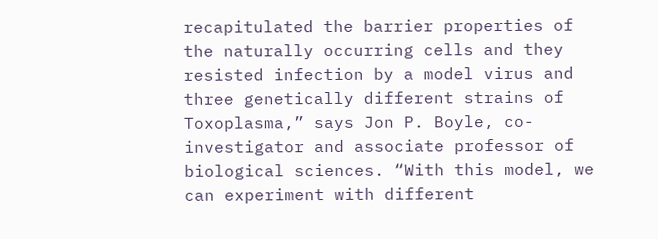recapitulated the barrier properties of the naturally occurring cells and they resisted infection by a model virus and three genetically different strains of Toxoplasma,” says Jon P. Boyle, co-investigator and associate professor of biological sciences. “With this model, we can experiment with different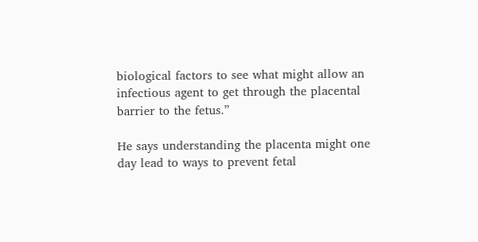biological factors to see what might allow an infectious agent to get through the placental barrier to the fetus.”

He says understanding the placenta might one day lead to ways to prevent fetal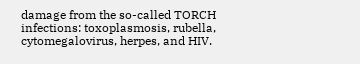damage from the so-called TORCH infections: toxoplasmosis, rubella, cytomegalovirus, herpes, and HIV.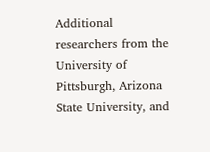Additional researchers from the University of Pittsburgh, Arizona State University, and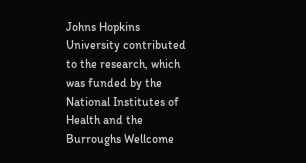Johns Hopkins University contributed to the research, which was funded by the National Institutes of Health and the Burroughs Wellcome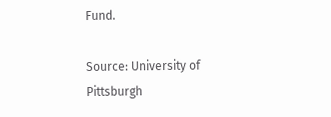Fund.

Source: University of Pittsburgh